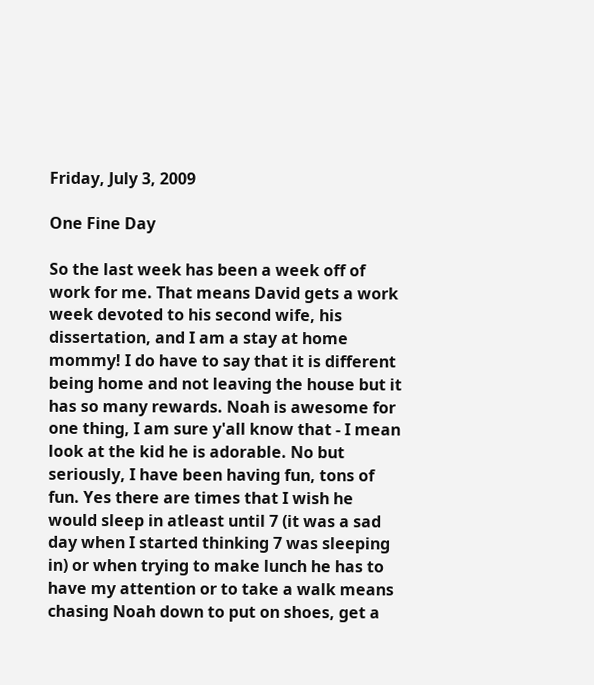Friday, July 3, 2009

One Fine Day

So the last week has been a week off of work for me. That means David gets a work week devoted to his second wife, his dissertation, and I am a stay at home mommy! I do have to say that it is different being home and not leaving the house but it has so many rewards. Noah is awesome for one thing, I am sure y'all know that - I mean look at the kid he is adorable. No but seriously, I have been having fun, tons of fun. Yes there are times that I wish he would sleep in atleast until 7 (it was a sad day when I started thinking 7 was sleeping in) or when trying to make lunch he has to have my attention or to take a walk means chasing Noah down to put on shoes, get a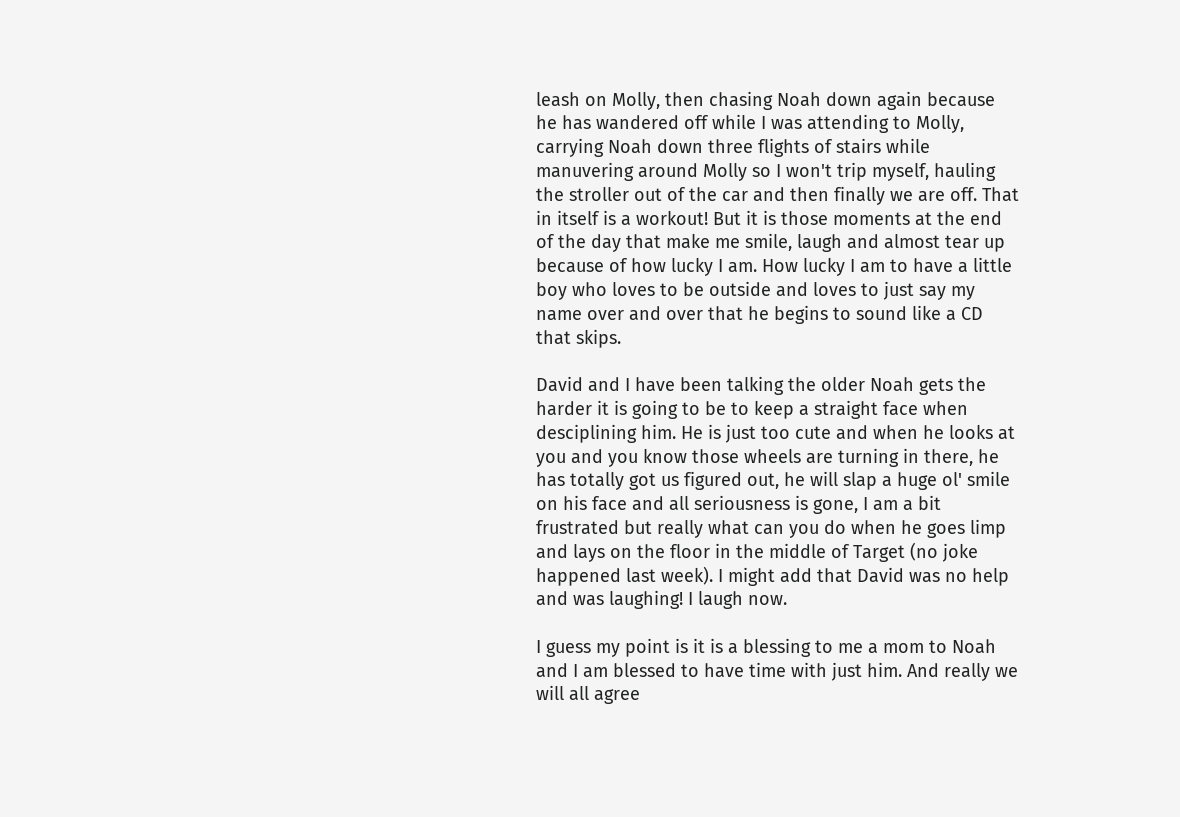leash on Molly, then chasing Noah down again because he has wandered off while I was attending to Molly, carrying Noah down three flights of stairs while manuvering around Molly so I won't trip myself, hauling the stroller out of the car and then finally we are off. That in itself is a workout! But it is those moments at the end of the day that make me smile, laugh and almost tear up because of how lucky I am. How lucky I am to have a little boy who loves to be outside and loves to just say my name over and over that he begins to sound like a CD that skips.

David and I have been talking the older Noah gets the harder it is going to be to keep a straight face when desciplining him. He is just too cute and when he looks at you and you know those wheels are turning in there, he has totally got us figured out, he will slap a huge ol' smile on his face and all seriousness is gone, I am a bit frustrated but really what can you do when he goes limp and lays on the floor in the middle of Target (no joke happened last week). I might add that David was no help and was laughing! I laugh now.

I guess my point is it is a blessing to me a mom to Noah and I am blessed to have time with just him. And really we will all agree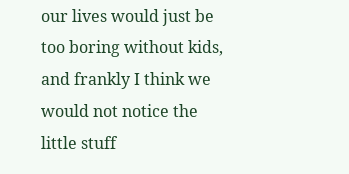our lives would just be too boring without kids, and frankly I think we would not notice the little stuff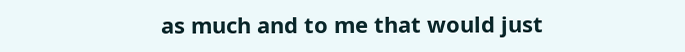as much and to me that would just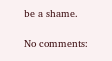be a shame.

No comments: